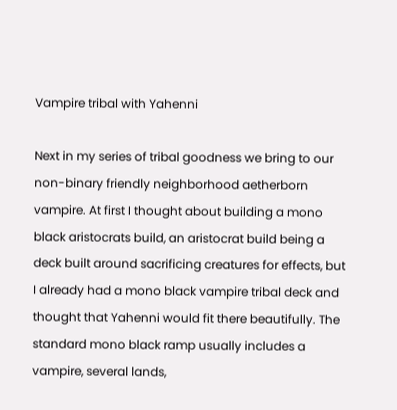Vampire tribal with Yahenni

Next in my series of tribal goodness we bring to our non-binary friendly neighborhood aetherborn vampire. At first I thought about building a mono black aristocrats build, an aristocrat build being a deck built around sacrificing creatures for effects, but I already had a mono black vampire tribal deck and thought that Yahenni would fit there beautifully. The standard mono black ramp usually includes a vampire, several lands,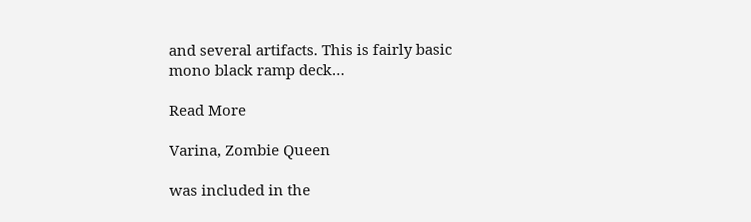and several artifacts. This is fairly basic mono black ramp deck…

Read More

Varina, Zombie Queen

was included in the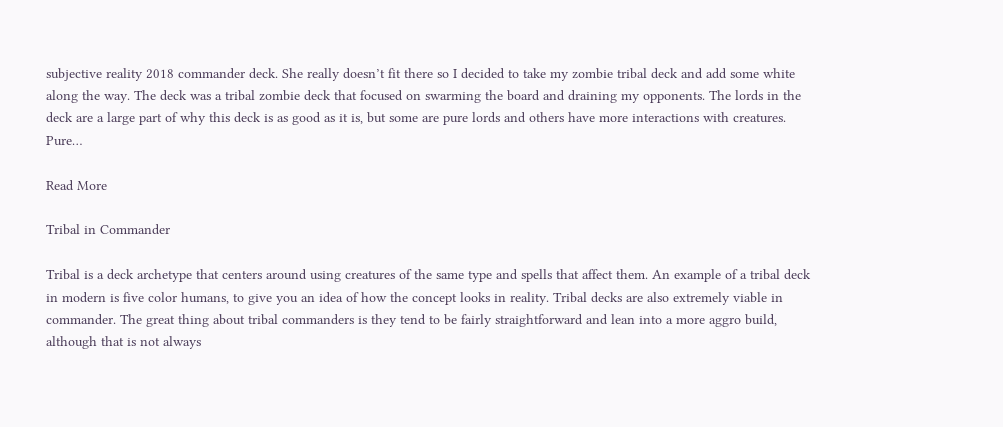subjective reality 2018 commander deck. She really doesn’t fit there so I decided to take my zombie tribal deck and add some white along the way. The deck was a tribal zombie deck that focused on swarming the board and draining my opponents. The lords in the deck are a large part of why this deck is as good as it is, but some are pure lords and others have more interactions with creatures. Pure…

Read More

Tribal in Commander

Tribal is a deck archetype that centers around using creatures of the same type and spells that affect them. An example of a tribal deck in modern is five color humans, to give you an idea of how the concept looks in reality. Tribal decks are also extremely viable in commander. The great thing about tribal commanders is they tend to be fairly straightforward and lean into a more aggro build, although that is not always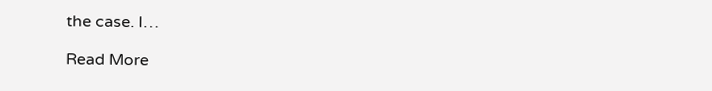the case. I…

Read More